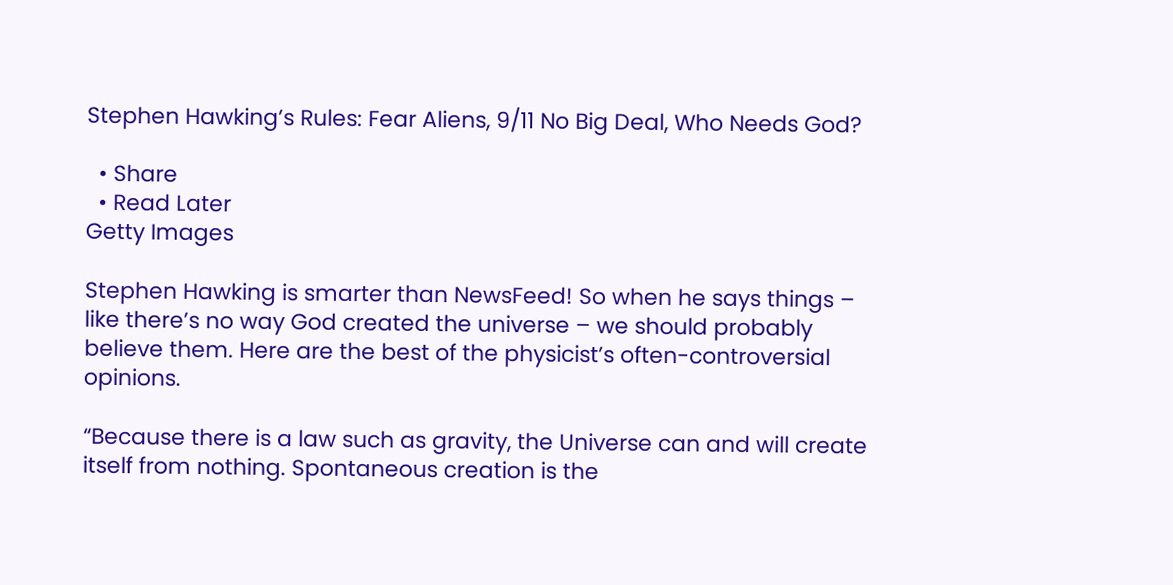Stephen Hawking’s Rules: Fear Aliens, 9/11 No Big Deal, Who Needs God?

  • Share
  • Read Later
Getty Images

Stephen Hawking is smarter than NewsFeed! So when he says things – like there’s no way God created the universe – we should probably believe them. Here are the best of the physicist’s often-controversial opinions.

“Because there is a law such as gravity, the Universe can and will create itself from nothing. Spontaneous creation is the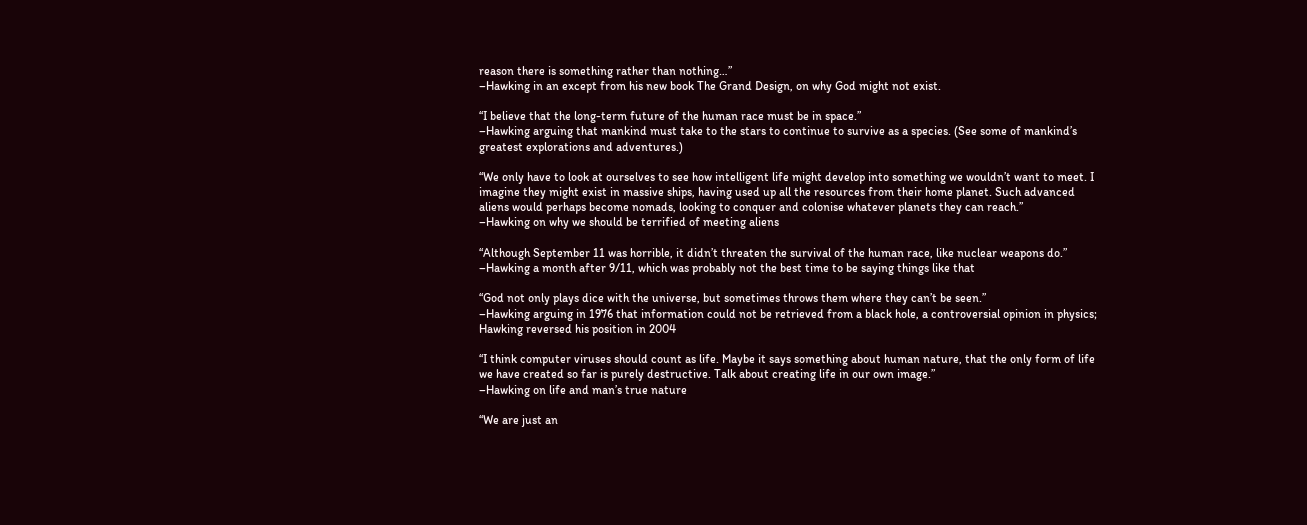reason there is something rather than nothing…”
–Hawking in an except from his new book The Grand Design, on why God might not exist.

“I believe that the long-term future of the human race must be in space.”
–Hawking arguing that mankind must take to the stars to continue to survive as a species. (See some of mankind’s greatest explorations and adventures.)

“We only have to look at ourselves to see how intelligent life might develop into something we wouldn’t want to meet. I imagine they might exist in massive ships, having used up all the resources from their home planet. Such advanced aliens would perhaps become nomads, looking to conquer and colonise whatever planets they can reach.”
–Hawking on why we should be terrified of meeting aliens

“Although September 11 was horrible, it didn’t threaten the survival of the human race, like nuclear weapons do.”
–Hawking a month after 9/11, which was probably not the best time to be saying things like that

“God not only plays dice with the universe, but sometimes throws them where they can’t be seen.”
–Hawking arguing in 1976 that information could not be retrieved from a black hole, a controversial opinion in physics; Hawking reversed his position in 2004

“I think computer viruses should count as life. Maybe it says something about human nature, that the only form of life we have created so far is purely destructive. Talk about creating life in our own image.”
–Hawking on life and man’s true nature

“We are just an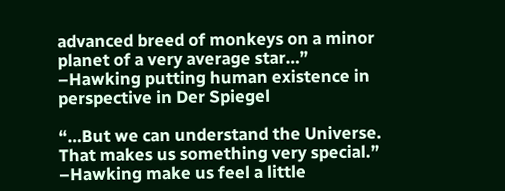advanced breed of monkeys on a minor planet of a very average star…”
–Hawking putting human existence in perspective in Der Spiegel

“…But we can understand the Universe. That makes us something very special.”
–Hawking make us feel a little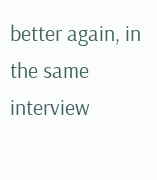better again, in the same interview